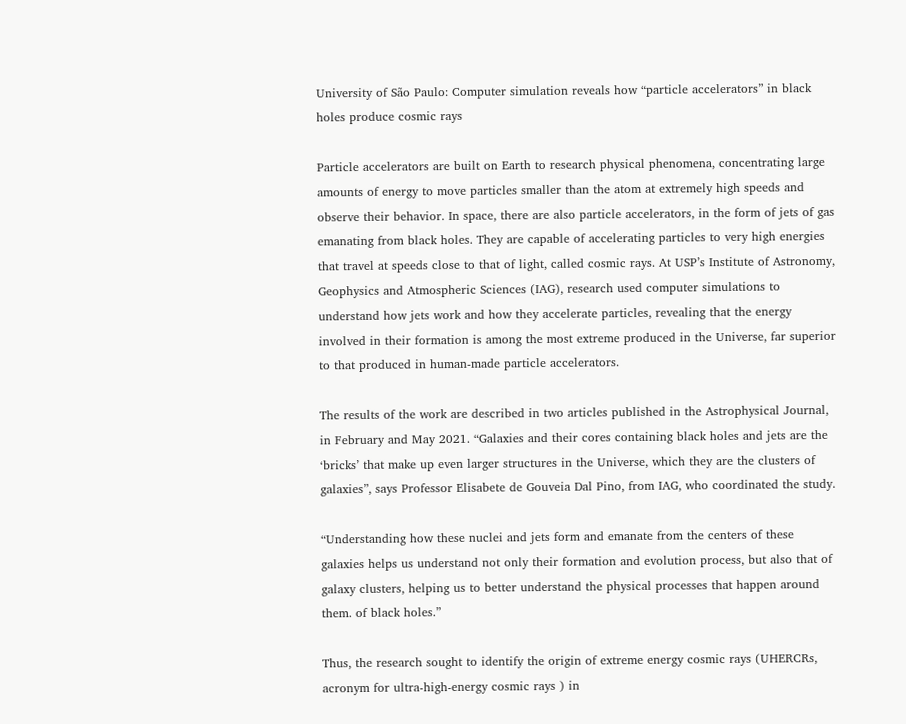University of São Paulo: Computer simulation reveals how “particle accelerators” in black holes produce cosmic rays

Particle accelerators are built on Earth to research physical phenomena, concentrating large amounts of energy to move particles smaller than the atom at extremely high speeds and observe their behavior. In space, there are also particle accelerators, in the form of jets of gas emanating from black holes. They are capable of accelerating particles to very high energies that travel at speeds close to that of light, called cosmic rays. At USP’s Institute of Astronomy, Geophysics and Atmospheric Sciences (IAG), research used computer simulations to understand how jets work and how they accelerate particles, revealing that the energy involved in their formation is among the most extreme produced in the Universe, far superior to that produced in human-made particle accelerators.

The results of the work are described in two articles published in the Astrophysical Journal, in February and May 2021. “Galaxies and their cores containing black holes and jets are the ‘bricks’ that make up even larger structures in the Universe, which they are the clusters of galaxies”, says Professor Elisabete de Gouveia Dal Pino, from IAG, who coordinated the study.

“Understanding how these nuclei and jets form and emanate from the centers of these galaxies helps us understand not only their formation and evolution process, but also that of galaxy clusters, helping us to better understand the physical processes that happen around them. of black holes.”

Thus, the research sought to identify the origin of extreme energy cosmic rays (UHERCRs, acronym for ultra-high-energy cosmic rays ) in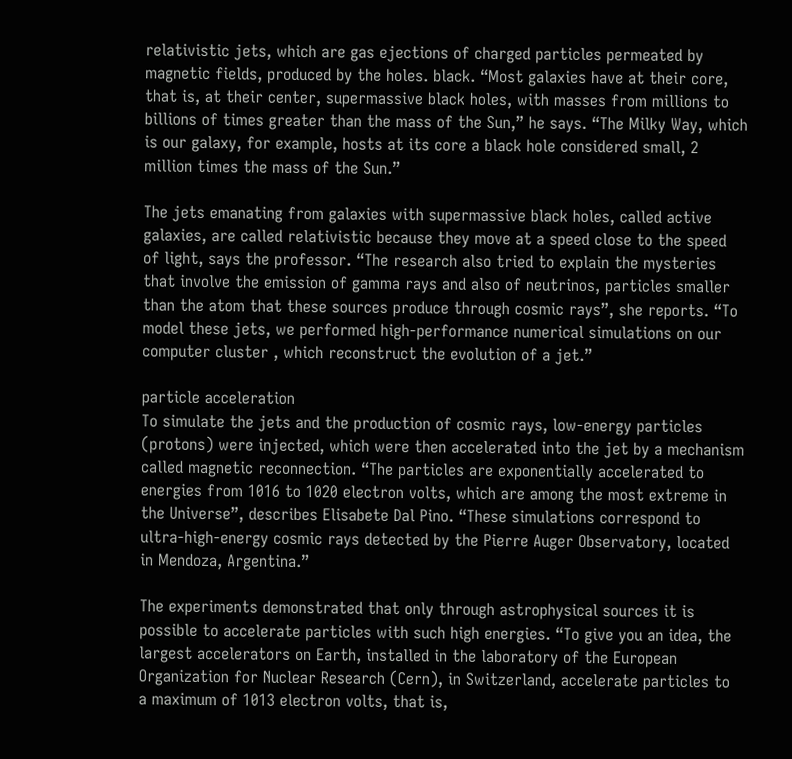relativistic jets, which are gas ejections of charged particles permeated by magnetic fields, produced by the holes. black. “Most galaxies have at their core, that is, at their center, supermassive black holes, with masses from millions to billions of times greater than the mass of the Sun,” he says. “The Milky Way, which is our galaxy, for example, hosts at its core a black hole considered small, 2 million times the mass of the Sun.”

The jets emanating from galaxies with supermassive black holes, called active galaxies, are called relativistic because they move at a speed close to the speed of light, says the professor. “The research also tried to explain the mysteries that involve the emission of gamma rays and also of neutrinos, particles smaller than the atom that these sources produce through cosmic rays”, she reports. “To model these jets, we performed high-performance numerical simulations on our computer cluster , which reconstruct the evolution of a jet.”

particle acceleration
To simulate the jets and the production of cosmic rays, low-energy particles (protons) were injected, which were then accelerated into the jet by a mechanism called magnetic reconnection. “The particles are exponentially accelerated to energies from 1016 to 1020 electron volts, which are among the most extreme in the Universe”, describes Elisabete Dal Pino. “These simulations correspond to ultra-high-energy cosmic rays detected by the Pierre Auger Observatory, located in Mendoza, Argentina.”

The experiments demonstrated that only through astrophysical sources it is possible to accelerate particles with such high energies. “To give you an idea, the largest accelerators on Earth, installed in the laboratory of the European Organization for Nuclear Research (Cern), in Switzerland, accelerate particles to a maximum of 1013 electron volts, that is,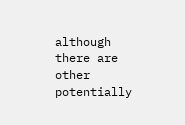although there are other potentially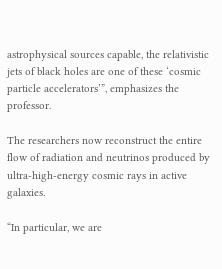astrophysical sources capable, the relativistic jets of black holes are one of these ‘cosmic particle accelerators’”, emphasizes the professor.

The researchers now reconstruct the entire flow of radiation and neutrinos produced by ultra-high-energy cosmic rays in active galaxies.

“In particular, we are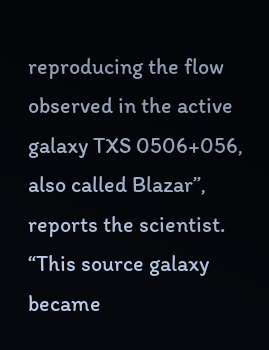reproducing the flow observed in the active galaxy TXS 0506+056, also called Blazar”, reports the scientist. “This source galaxy became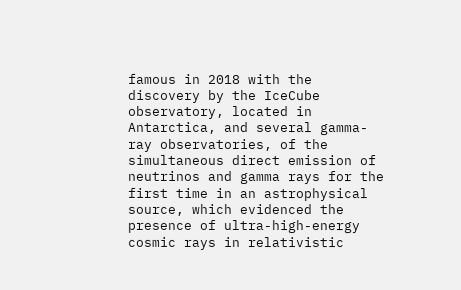famous in 2018 with the discovery by the IceCube observatory, located in Antarctica, and several gamma-ray observatories, of the simultaneous direct emission of neutrinos and gamma rays for the first time in an astrophysical source, which evidenced the presence of ultra-high-energy cosmic rays in relativistic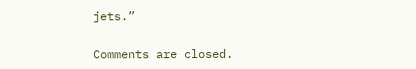jets.”

Comments are closed.